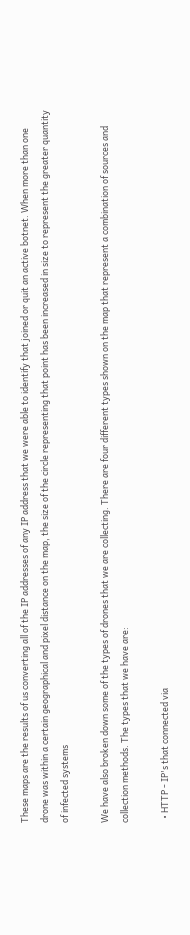These maps are the results of us converting all of the IP addresses of any IP address that we were able to identify that joined or quit an active botnet. When more than one drone was within a certain geographical and pixel distance on the map, the size of the circle representing that point has been increased in size to represent the greater quantity of infected systems

We have also broken down some of the types of drones that we are collecting. There are four different types shown on the map that represent a combination of sources and collection methods. The types that we have are:

  • HTTP - IP's that connected via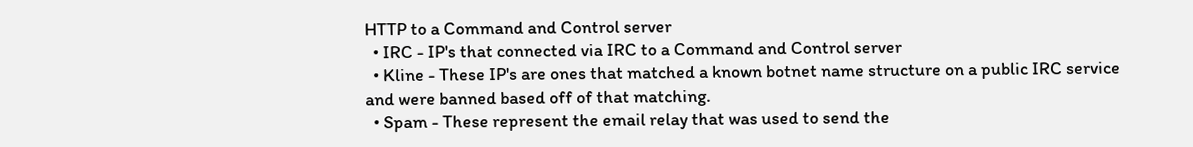HTTP to a Command and Control server
  • IRC - IP's that connected via IRC to a Command and Control server
  • Kline - These IP's are ones that matched a known botnet name structure on a public IRC service and were banned based off of that matching.
  • Spam - These represent the email relay that was used to send the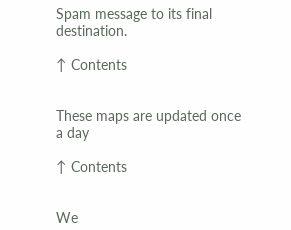Spam message to its final destination.

↑ Contents


These maps are updated once a day

↑ Contents


We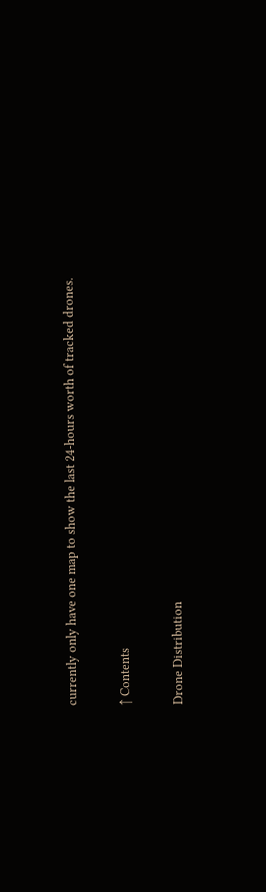currently only have one map to show the last 24-hours worth of tracked drones.

↑ Contents

Drone Distribution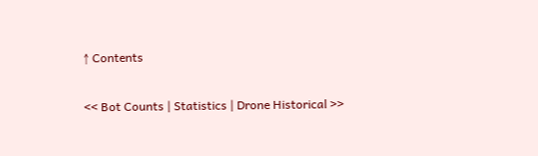↑ Contents

<< Bot Counts | Statistics | Drone Historical >>